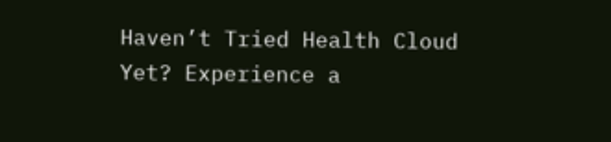Haven’t Tried Health Cloud Yet? Experience a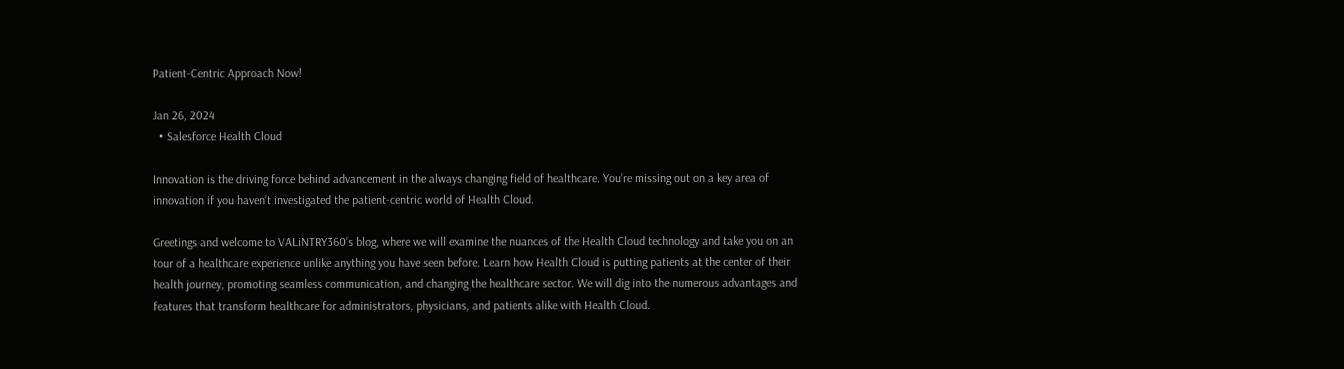Patient-Centric Approach Now!

Jan 26, 2024
  • Salesforce Health Cloud

Innovation is the driving force behind advancement in the always changing field of healthcare. You’re missing out on a key area of innovation if you haven’t investigated the patient-centric world of Health Cloud.

Greetings and welcome to VALiNTRY360’s blog, where we will examine the nuances of the Health Cloud technology and take you on an tour of a healthcare experience unlike anything you have seen before. Learn how Health Cloud is putting patients at the center of their health journey, promoting seamless communication, and changing the healthcare sector. We will dig into the numerous advantages and features that transform healthcare for administrators, physicians, and patients alike with Health Cloud.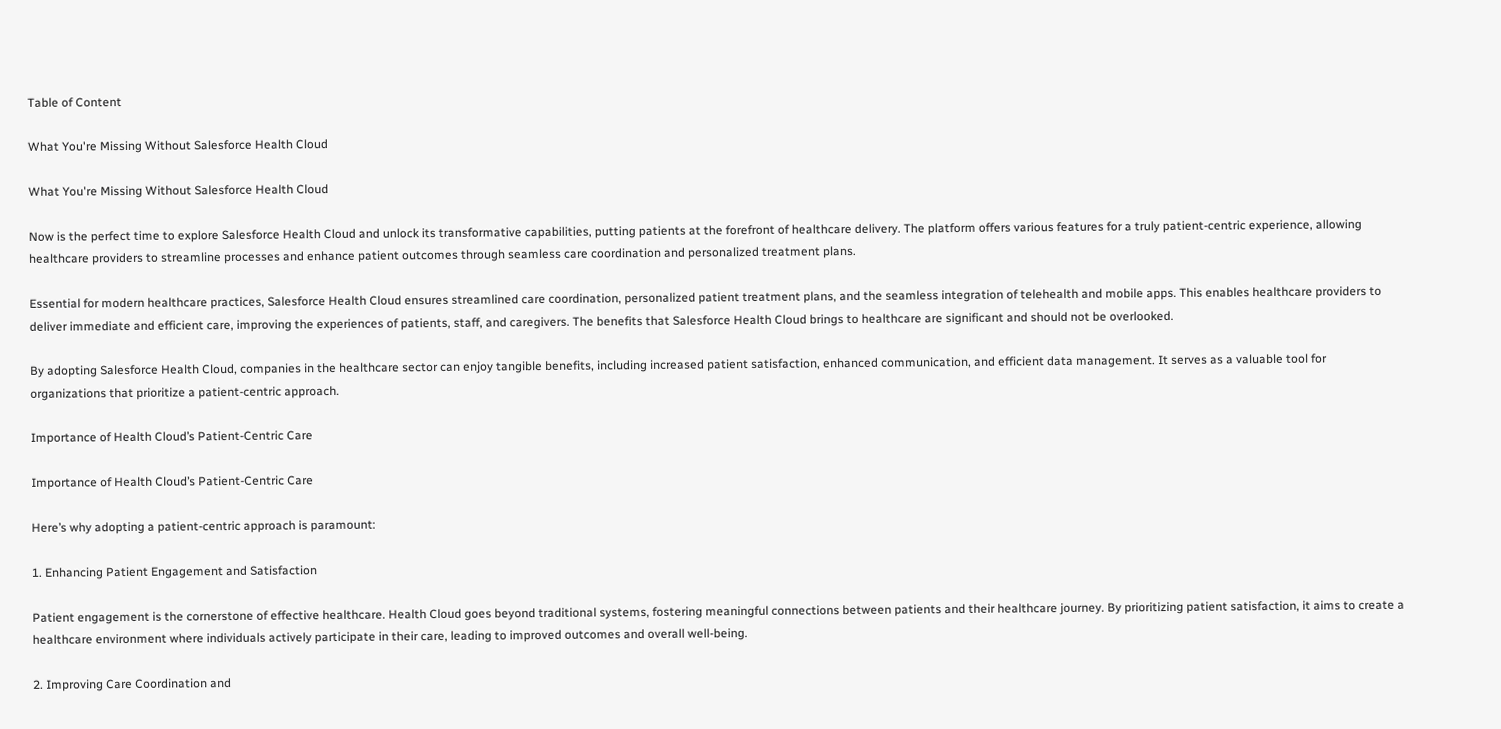Table of Content

What You're Missing Without Salesforce Health Cloud

What You're Missing Without Salesforce Health Cloud

Now is the perfect time to explore Salesforce Health Cloud and unlock its transformative capabilities, putting patients at the forefront of healthcare delivery. The platform offers various features for a truly patient-centric experience, allowing healthcare providers to streamline processes and enhance patient outcomes through seamless care coordination and personalized treatment plans.

Essential for modern healthcare practices, Salesforce Health Cloud ensures streamlined care coordination, personalized patient treatment plans, and the seamless integration of telehealth and mobile apps. This enables healthcare providers to deliver immediate and efficient care, improving the experiences of patients, staff, and caregivers. The benefits that Salesforce Health Cloud brings to healthcare are significant and should not be overlooked.

By adopting Salesforce Health Cloud, companies in the healthcare sector can enjoy tangible benefits, including increased patient satisfaction, enhanced communication, and efficient data management. It serves as a valuable tool for organizations that prioritize a patient-centric approach.

Importance of Health Cloud’s Patient-Centric Care

Importance of Health Cloud’s Patient-Centric Care

Here’s why adopting a patient-centric approach is paramount:

1. Enhancing Patient Engagement and Satisfaction

Patient engagement is the cornerstone of effective healthcare. Health Cloud goes beyond traditional systems, fostering meaningful connections between patients and their healthcare journey. By prioritizing patient satisfaction, it aims to create a healthcare environment where individuals actively participate in their care, leading to improved outcomes and overall well-being.

2. Improving Care Coordination and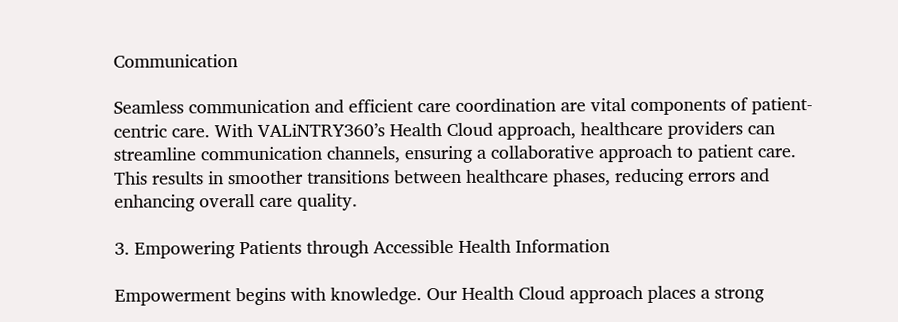Communication

Seamless communication and efficient care coordination are vital components of patient-centric care. With VALiNTRY360’s Health Cloud approach, healthcare providers can streamline communication channels, ensuring a collaborative approach to patient care. This results in smoother transitions between healthcare phases, reducing errors and enhancing overall care quality.

3. Empowering Patients through Accessible Health Information

Empowerment begins with knowledge. Our Health Cloud approach places a strong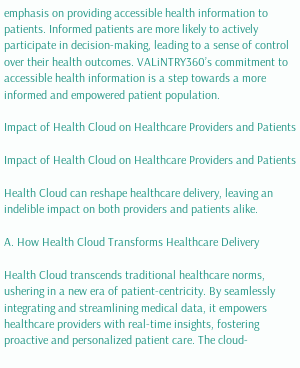emphasis on providing accessible health information to patients. Informed patients are more likely to actively participate in decision-making, leading to a sense of control over their health outcomes. VALiNTRY360’s commitment to accessible health information is a step towards a more informed and empowered patient population.

Impact of Health Cloud on Healthcare Providers and Patients

Impact of Health Cloud on Healthcare Providers and Patients

Health Cloud can reshape healthcare delivery, leaving an indelible impact on both providers and patients alike.

A. How Health Cloud Transforms Healthcare Delivery

Health Cloud transcends traditional healthcare norms, ushering in a new era of patient-centricity. By seamlessly integrating and streamlining medical data, it empowers healthcare providers with real-time insights, fostering proactive and personalized patient care. The cloud-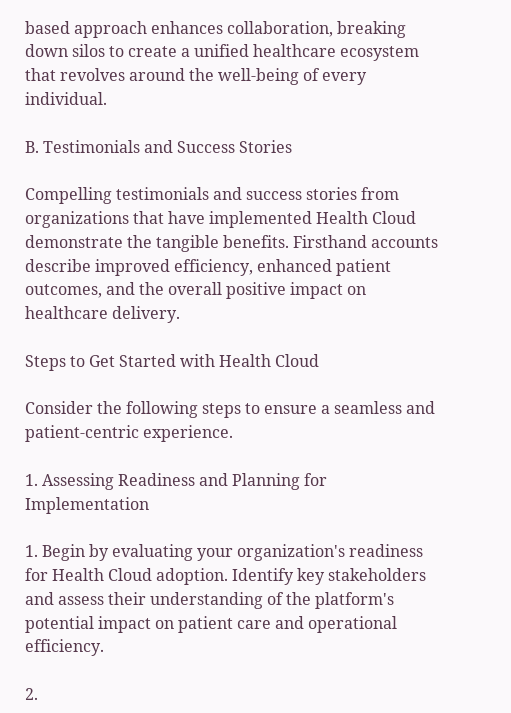based approach enhances collaboration, breaking down silos to create a unified healthcare ecosystem that revolves around the well-being of every individual.

B. Testimonials and Success Stories

Compelling testimonials and success stories from organizations that have implemented Health Cloud demonstrate the tangible benefits. Firsthand accounts describe improved efficiency, enhanced patient outcomes, and the overall positive impact on healthcare delivery.

Steps to Get Started with Health Cloud

Consider the following steps to ensure a seamless and patient-centric experience.

1. Assessing Readiness and Planning for Implementation

1. Begin by evaluating your organization's readiness for Health Cloud adoption. Identify key stakeholders and assess their understanding of the platform's potential impact on patient care and operational efficiency.

2.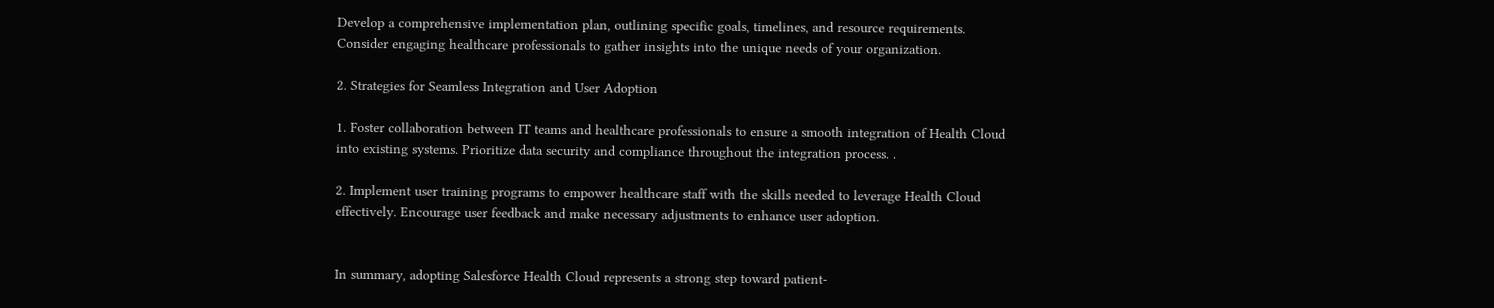Develop a comprehensive implementation plan, outlining specific goals, timelines, and resource requirements. Consider engaging healthcare professionals to gather insights into the unique needs of your organization.

2. Strategies for Seamless Integration and User Adoption

1. Foster collaboration between IT teams and healthcare professionals to ensure a smooth integration of Health Cloud into existing systems. Prioritize data security and compliance throughout the integration process. .

2. Implement user training programs to empower healthcare staff with the skills needed to leverage Health Cloud effectively. Encourage user feedback and make necessary adjustments to enhance user adoption.


In summary, adopting Salesforce Health Cloud represents a strong step toward patient-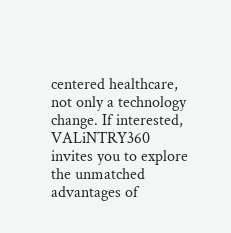centered healthcare, not only a technology change. If interested, VALiNTRY360 invites you to explore the unmatched advantages of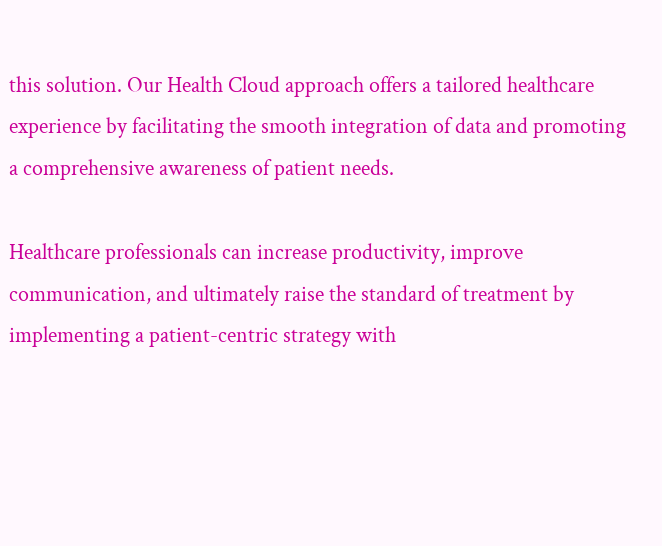this solution. Our Health Cloud approach offers a tailored healthcare experience by facilitating the smooth integration of data and promoting a comprehensive awareness of patient needs.

Healthcare professionals can increase productivity, improve communication, and ultimately raise the standard of treatment by implementing a patient-centric strategy with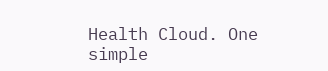Health Cloud. One simple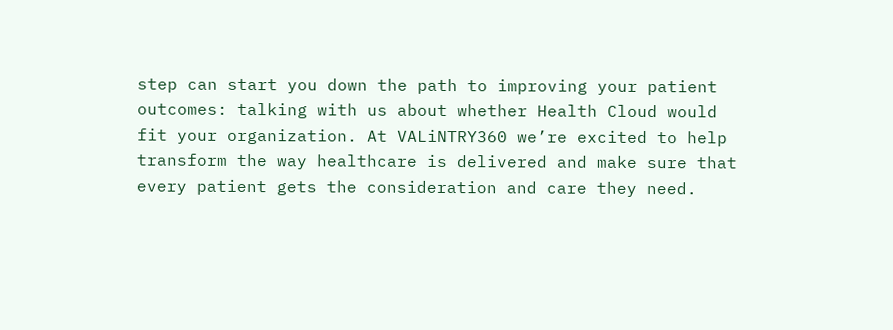step can start you down the path to improving your patient outcomes: talking with us about whether Health Cloud would fit your organization. At VALiNTRY360 we’re excited to help transform the way healthcare is delivered and make sure that every patient gets the consideration and care they need.